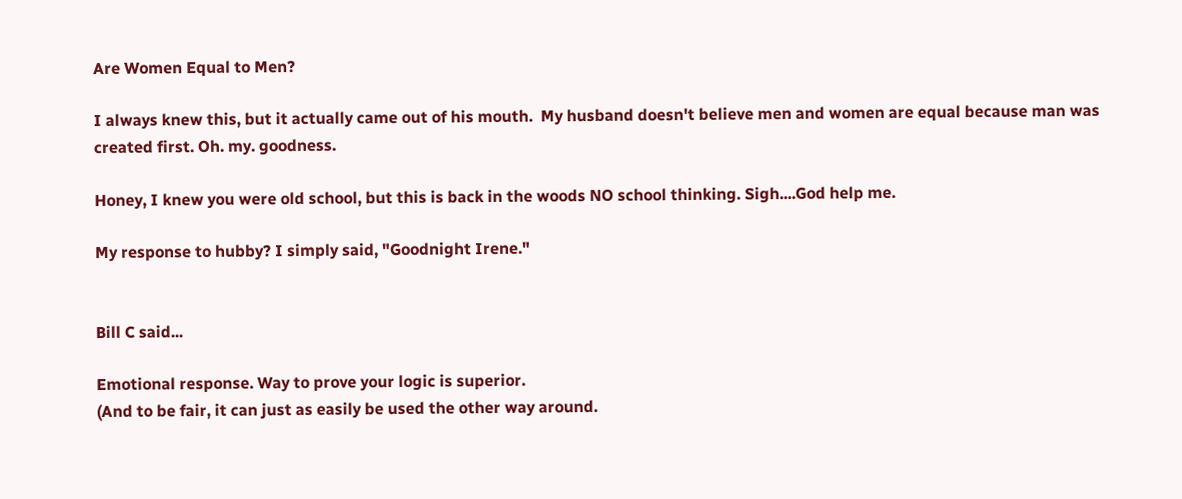Are Women Equal to Men?

I always knew this, but it actually came out of his mouth.  My husband doesn't believe men and women are equal because man was created first. Oh. my. goodness.

Honey, I knew you were old school, but this is back in the woods NO school thinking. Sigh....God help me.

My response to hubby? I simply said, "Goodnight Irene."


Bill C said...

Emotional response. Way to prove your logic is superior.
(And to be fair, it can just as easily be used the other way around.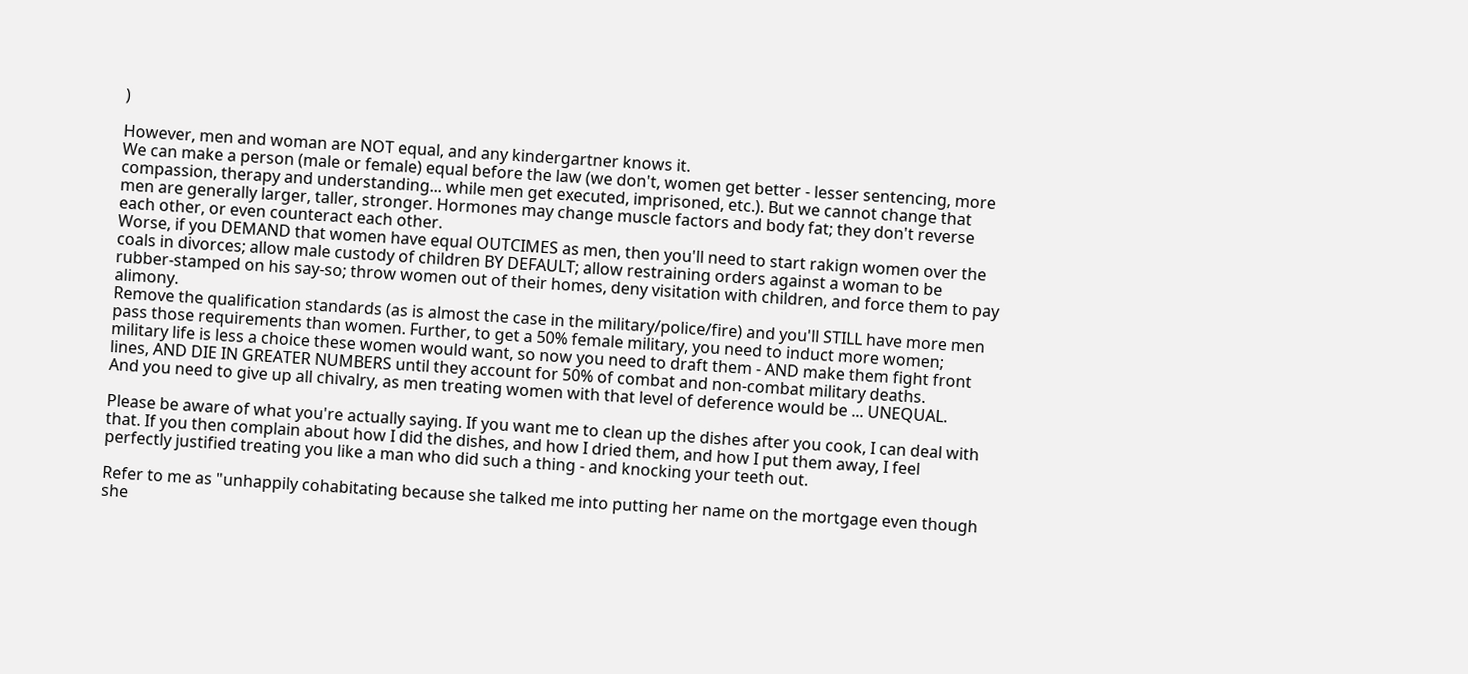)

However, men and woman are NOT equal, and any kindergartner knows it.
We can make a person (male or female) equal before the law (we don't, women get better - lesser sentencing, more compassion, therapy and understanding... while men get executed, imprisoned, etc.). But we cannot change that men are generally larger, taller, stronger. Hormones may change muscle factors and body fat; they don't reverse each other, or even counteract each other.
Worse, if you DEMAND that women have equal OUTCIMES as men, then you'll need to start rakign women over the coals in divorces; allow male custody of children BY DEFAULT; allow restraining orders against a woman to be rubber-stamped on his say-so; throw women out of their homes, deny visitation with children, and force them to pay alimony.
Remove the qualification standards (as is almost the case in the military/police/fire) and you'll STILL have more men pass those requirements than women. Further, to get a 50% female military, you need to induct more women; military life is less a choice these women would want, so now you need to draft them - AND make them fight front lines, AND DIE IN GREATER NUMBERS until they account for 50% of combat and non-combat military deaths.
And you need to give up all chivalry, as men treating women with that level of deference would be ... UNEQUAL.

Please be aware of what you're actually saying. If you want me to clean up the dishes after you cook, I can deal with that. If you then complain about how I did the dishes, and how I dried them, and how I put them away, I feel perfectly justified treating you like a man who did such a thing - and knocking your teeth out.

Refer to me as "unhappily cohabitating because she talked me into putting her name on the mortgage even though she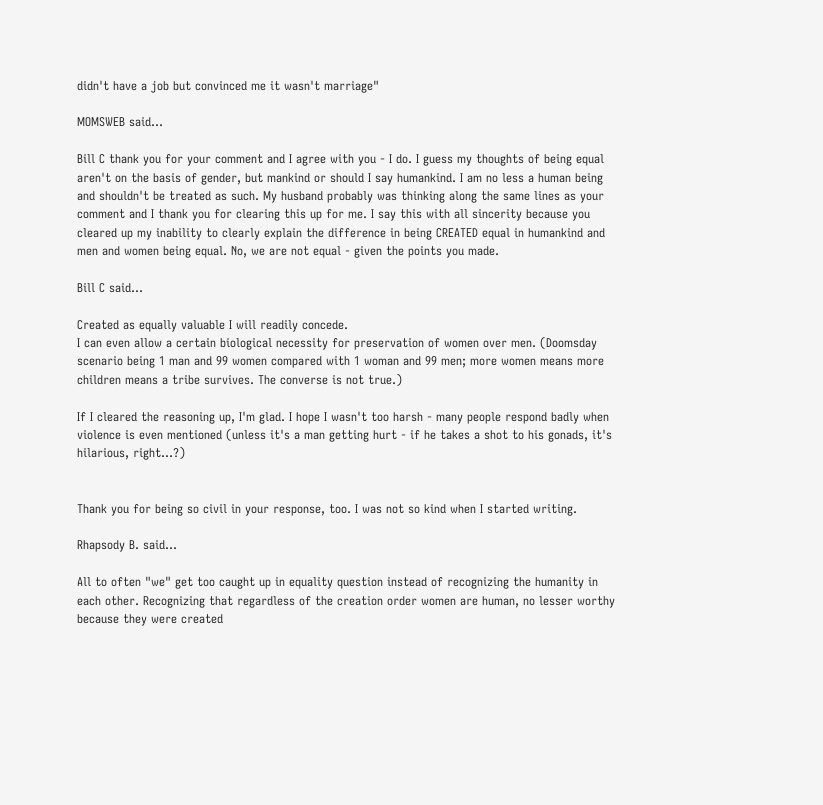didn't have a job but convinced me it wasn't marriage"

MOMSWEB said...

Bill C thank you for your comment and I agree with you - I do. I guess my thoughts of being equal aren't on the basis of gender, but mankind or should I say humankind. I am no less a human being and shouldn't be treated as such. My husband probably was thinking along the same lines as your comment and I thank you for clearing this up for me. I say this with all sincerity because you cleared up my inability to clearly explain the difference in being CREATED equal in humankind and men and women being equal. No, we are not equal - given the points you made.

Bill C said...

Created as equally valuable I will readily concede.
I can even allow a certain biological necessity for preservation of women over men. (Doomsday scenario being 1 man and 99 women compared with 1 woman and 99 men; more women means more children means a tribe survives. The converse is not true.)

If I cleared the reasoning up, I'm glad. I hope I wasn't too harsh - many people respond badly when violence is even mentioned (unless it's a man getting hurt - if he takes a shot to his gonads, it's hilarious, right...?)


Thank you for being so civil in your response, too. I was not so kind when I started writing.

Rhapsody B. said...

All to often "we" get too caught up in equality question instead of recognizing the humanity in each other. Recognizing that regardless of the creation order women are human, no lesser worthy because they were created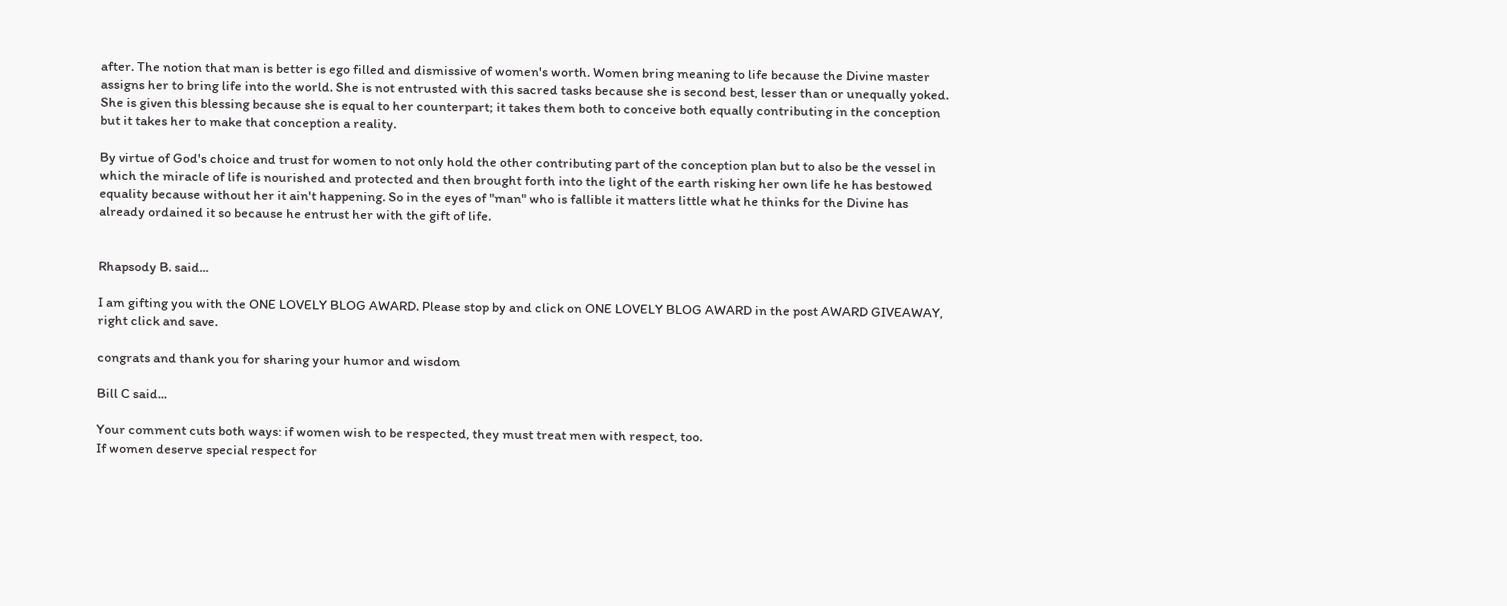after. The notion that man is better is ego filled and dismissive of women's worth. Women bring meaning to life because the Divine master assigns her to bring life into the world. She is not entrusted with this sacred tasks because she is second best, lesser than or unequally yoked. She is given this blessing because she is equal to her counterpart; it takes them both to conceive both equally contributing in the conception but it takes her to make that conception a reality.

By virtue of God's choice and trust for women to not only hold the other contributing part of the conception plan but to also be the vessel in which the miracle of life is nourished and protected and then brought forth into the light of the earth risking her own life he has bestowed equality because without her it ain't happening. So in the eyes of "man" who is fallible it matters little what he thinks for the Divine has already ordained it so because he entrust her with the gift of life.


Rhapsody B. said...

I am gifting you with the ONE LOVELY BLOG AWARD. Please stop by and click on ONE LOVELY BLOG AWARD in the post AWARD GIVEAWAY, right click and save.

congrats and thank you for sharing your humor and wisdom

Bill C said...

Your comment cuts both ways: if women wish to be respected, they must treat men with respect, too.
If women deserve special respect for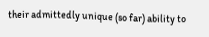their admittedly unique (so far) ability to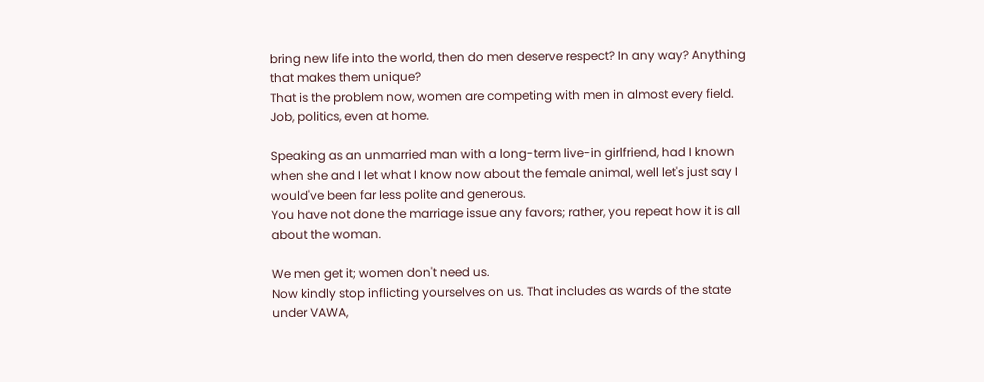bring new life into the world, then do men deserve respect? In any way? Anything that makes them unique?
That is the problem now, women are competing with men in almost every field. Job, politics, even at home.

Speaking as an unmarried man with a long-term live-in girlfriend, had I known when she and I let what I know now about the female animal, well let's just say I would've been far less polite and generous.
You have not done the marriage issue any favors; rather, you repeat how it is all about the woman.

We men get it; women don't need us.
Now kindly stop inflicting yourselves on us. That includes as wards of the state under VAWA,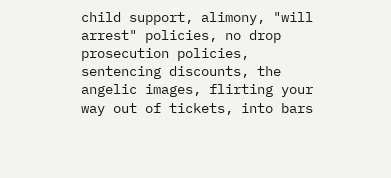child support, alimony, "will arrest" policies, no drop prosecution policies, sentencing discounts, the angelic images, flirting your way out of tickets, into bars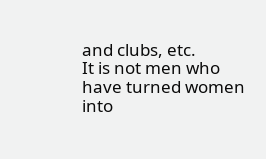and clubs, etc.
It is not men who have turned women into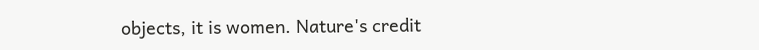objects, it is women. Nature's credit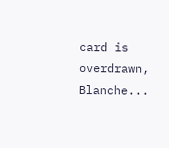card is overdrawn, Blanche...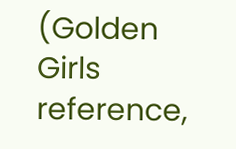(Golden Girls reference,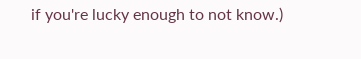if you're lucky enough to not know.)